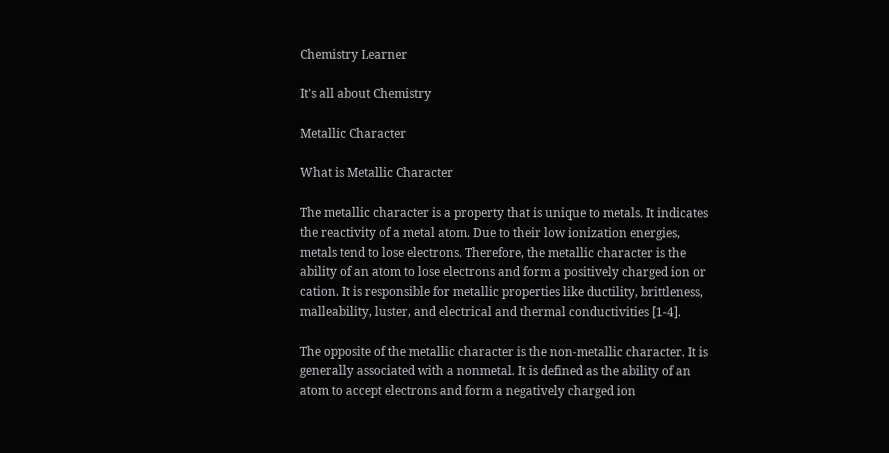Chemistry Learner

It's all about Chemistry

Metallic Character

What is Metallic Character

The metallic character is a property that is unique to metals. It indicates the reactivity of a metal atom. Due to their low ionization energies, metals tend to lose electrons. Therefore, the metallic character is the ability of an atom to lose electrons and form a positively charged ion or cation. It is responsible for metallic properties like ductility, brittleness, malleability, luster, and electrical and thermal conductivities [1-4].

The opposite of the metallic character is the non-metallic character. It is generally associated with a nonmetal. It is defined as the ability of an atom to accept electrons and form a negatively charged ion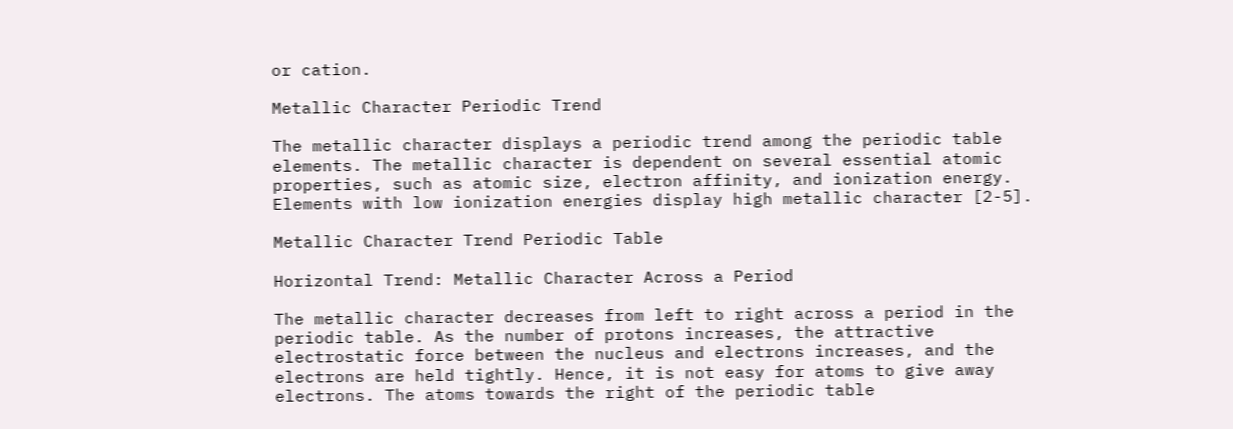or cation.

Metallic Character Periodic Trend

The metallic character displays a periodic trend among the periodic table elements. The metallic character is dependent on several essential atomic properties, such as atomic size, electron affinity, and ionization energy. Elements with low ionization energies display high metallic character [2-5].

Metallic Character Trend Periodic Table

Horizontal Trend: Metallic Character Across a Period

The metallic character decreases from left to right across a period in the periodic table. As the number of protons increases, the attractive electrostatic force between the nucleus and electrons increases, and the electrons are held tightly. Hence, it is not easy for atoms to give away electrons. The atoms towards the right of the periodic table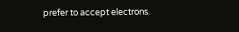prefer to accept electrons.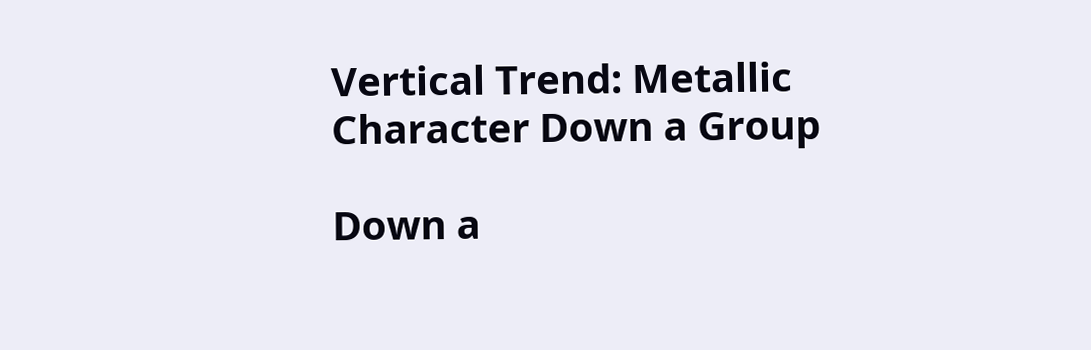Vertical Trend: Metallic Character Down a Group

Down a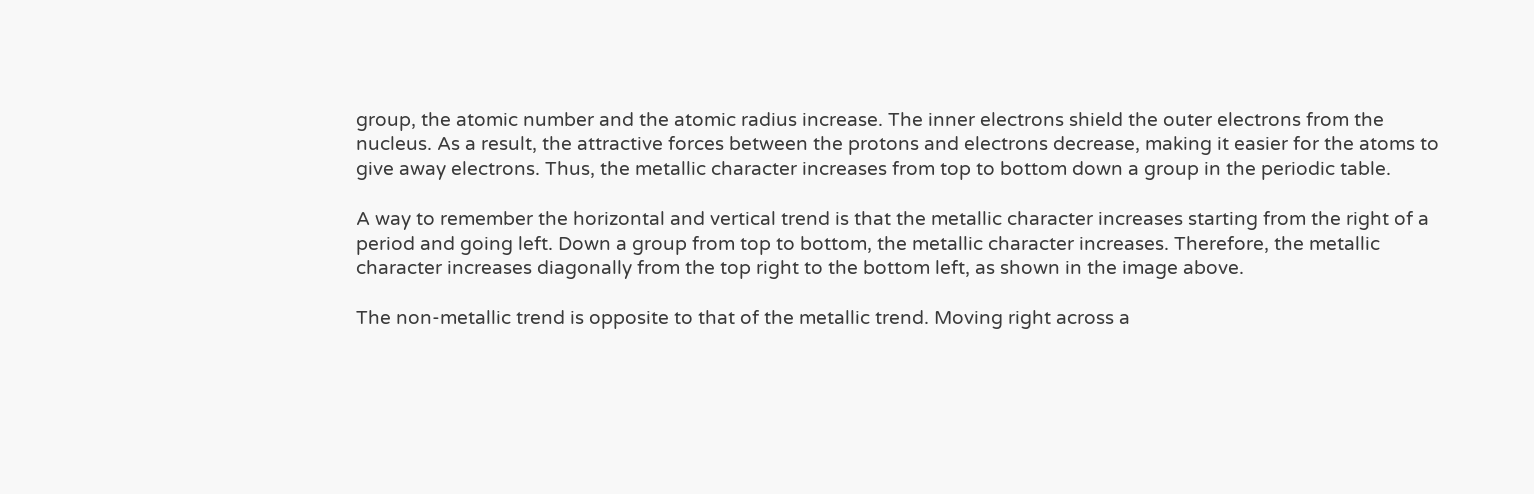group, the atomic number and the atomic radius increase. The inner electrons shield the outer electrons from the nucleus. As a result, the attractive forces between the protons and electrons decrease, making it easier for the atoms to give away electrons. Thus, the metallic character increases from top to bottom down a group in the periodic table.

A way to remember the horizontal and vertical trend is that the metallic character increases starting from the right of a period and going left. Down a group from top to bottom, the metallic character increases. Therefore, the metallic character increases diagonally from the top right to the bottom left, as shown in the image above.

The non-metallic trend is opposite to that of the metallic trend. Moving right across a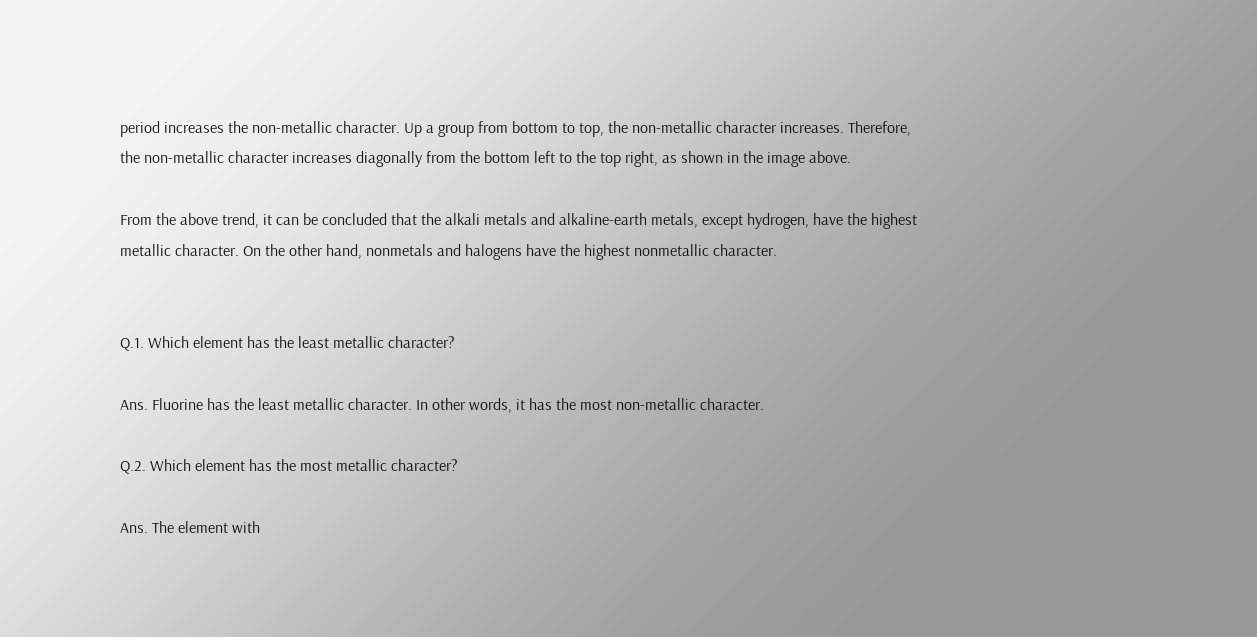period increases the non-metallic character. Up a group from bottom to top, the non-metallic character increases. Therefore, the non-metallic character increases diagonally from the bottom left to the top right, as shown in the image above.

From the above trend, it can be concluded that the alkali metals and alkaline-earth metals, except hydrogen, have the highest metallic character. On the other hand, nonmetals and halogens have the highest nonmetallic character.


Q.1. Which element has the least metallic character?

Ans. Fluorine has the least metallic character. In other words, it has the most non-metallic character.

Q.2. Which element has the most metallic character?

Ans. The element with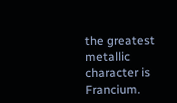the greatest metallic character is Francium.